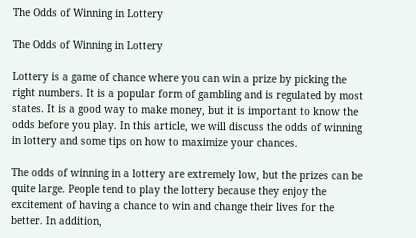The Odds of Winning in Lottery

The Odds of Winning in Lottery

Lottery is a game of chance where you can win a prize by picking the right numbers. It is a popular form of gambling and is regulated by most states. It is a good way to make money, but it is important to know the odds before you play. In this article, we will discuss the odds of winning in lottery and some tips on how to maximize your chances.

The odds of winning in a lottery are extremely low, but the prizes can be quite large. People tend to play the lottery because they enjoy the excitement of having a chance to win and change their lives for the better. In addition,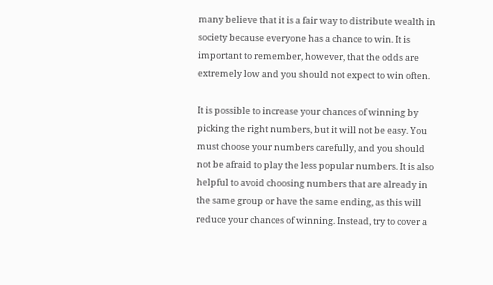many believe that it is a fair way to distribute wealth in society because everyone has a chance to win. It is important to remember, however, that the odds are extremely low and you should not expect to win often.

It is possible to increase your chances of winning by picking the right numbers, but it will not be easy. You must choose your numbers carefully, and you should not be afraid to play the less popular numbers. It is also helpful to avoid choosing numbers that are already in the same group or have the same ending, as this will reduce your chances of winning. Instead, try to cover a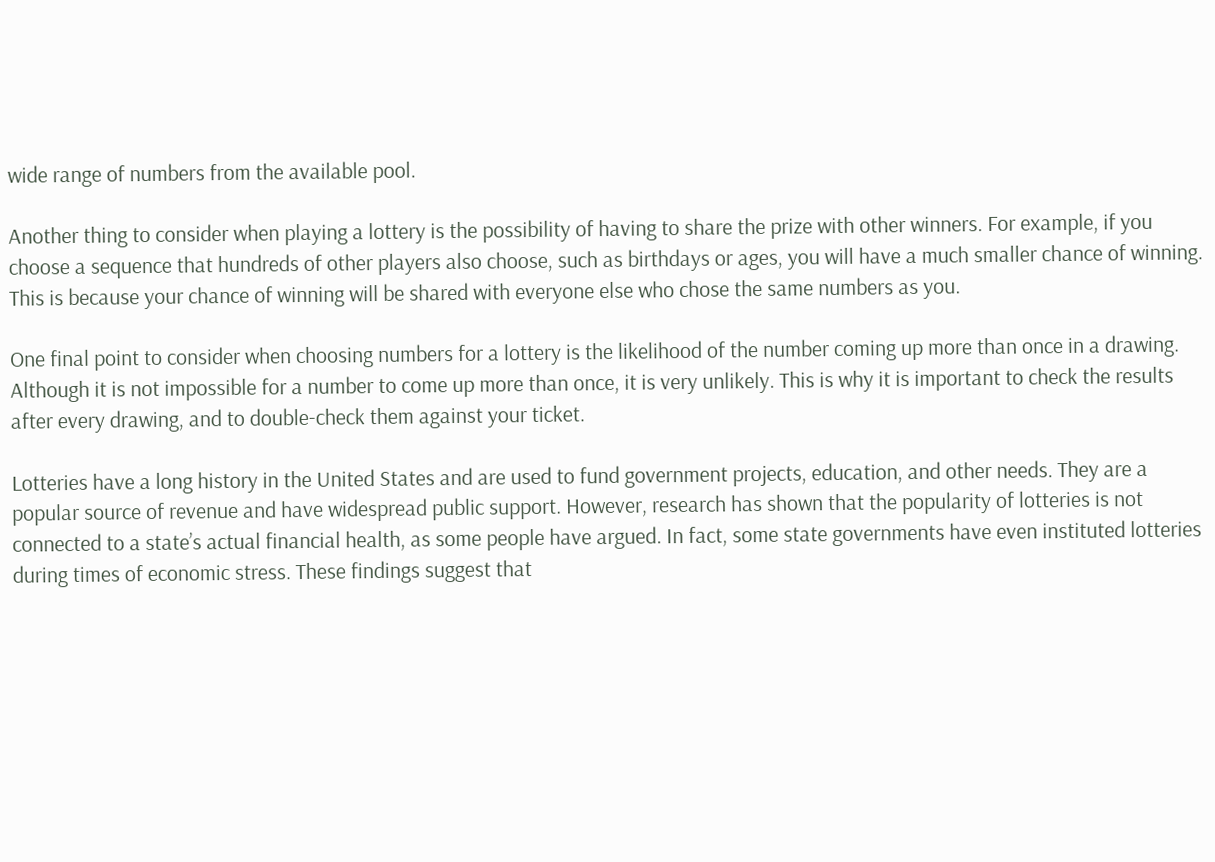wide range of numbers from the available pool.

Another thing to consider when playing a lottery is the possibility of having to share the prize with other winners. For example, if you choose a sequence that hundreds of other players also choose, such as birthdays or ages, you will have a much smaller chance of winning. This is because your chance of winning will be shared with everyone else who chose the same numbers as you.

One final point to consider when choosing numbers for a lottery is the likelihood of the number coming up more than once in a drawing. Although it is not impossible for a number to come up more than once, it is very unlikely. This is why it is important to check the results after every drawing, and to double-check them against your ticket.

Lotteries have a long history in the United States and are used to fund government projects, education, and other needs. They are a popular source of revenue and have widespread public support. However, research has shown that the popularity of lotteries is not connected to a state’s actual financial health, as some people have argued. In fact, some state governments have even instituted lotteries during times of economic stress. These findings suggest that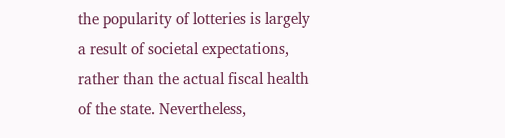the popularity of lotteries is largely a result of societal expectations, rather than the actual fiscal health of the state. Nevertheless,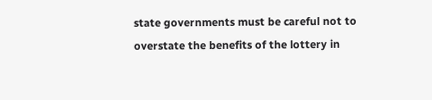state governments must be careful not to overstate the benefits of the lottery in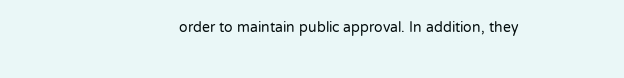order to maintain public approval. In addition, they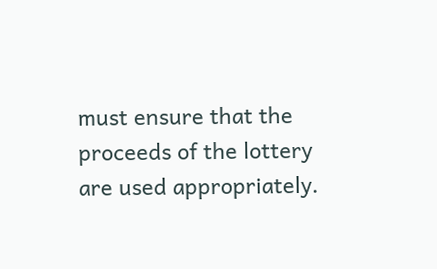must ensure that the proceeds of the lottery are used appropriately.